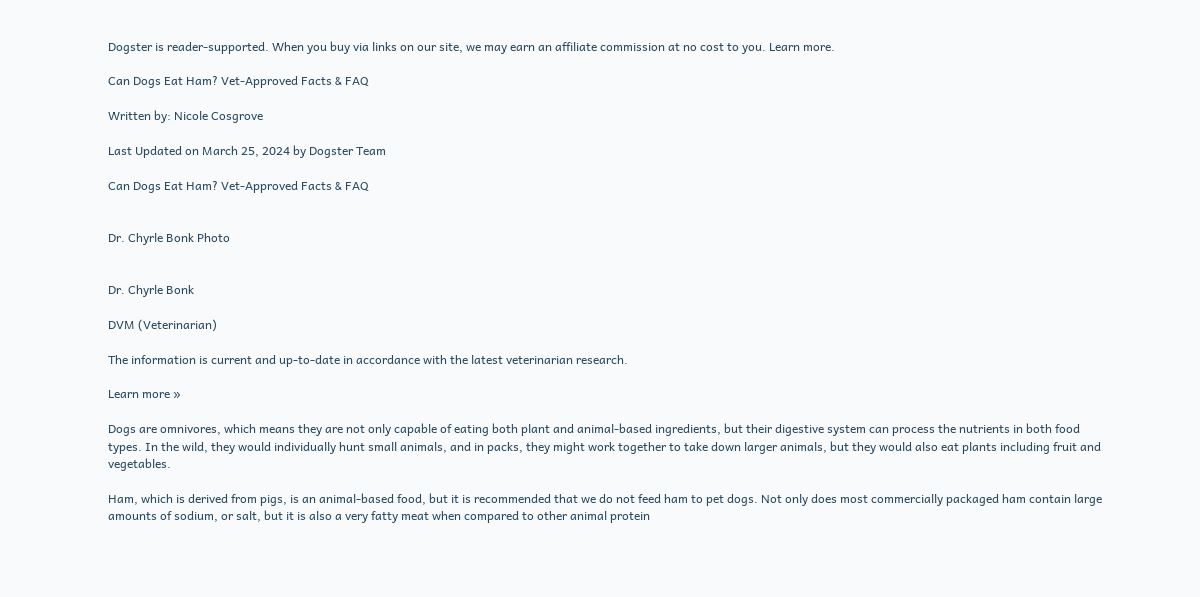Dogster is reader-supported. When you buy via links on our site, we may earn an affiliate commission at no cost to you. Learn more.

Can Dogs Eat Ham? Vet-Approved Facts & FAQ

Written by: Nicole Cosgrove

Last Updated on March 25, 2024 by Dogster Team

Can Dogs Eat Ham? Vet-Approved Facts & FAQ


Dr. Chyrle Bonk Photo


Dr. Chyrle Bonk

DVM (Veterinarian)

The information is current and up-to-date in accordance with the latest veterinarian research.

Learn more »

Dogs are omnivores, which means they are not only capable of eating both plant and animal-based ingredients, but their digestive system can process the nutrients in both food types. In the wild, they would individually hunt small animals, and in packs, they might work together to take down larger animals, but they would also eat plants including fruit and vegetables.

Ham, which is derived from pigs, is an animal-based food, but it is recommended that we do not feed ham to pet dogs. Not only does most commercially packaged ham contain large amounts of sodium, or salt, but it is also a very fatty meat when compared to other animal protein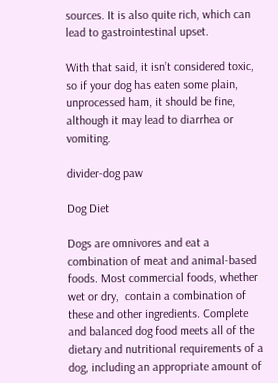sources. It is also quite rich, which can lead to gastrointestinal upset.

With that said, it isn’t considered toxic, so if your dog has eaten some plain, unprocessed ham, it should be fine, although it may lead to diarrhea or vomiting.

divider-dog paw

Dog Diet

Dogs are omnivores and eat a combination of meat and animal-based foods. Most commercial foods, whether wet or dry,  contain a combination of these and other ingredients. Complete and balanced dog food meets all of the dietary and nutritional requirements of a dog, including an appropriate amount of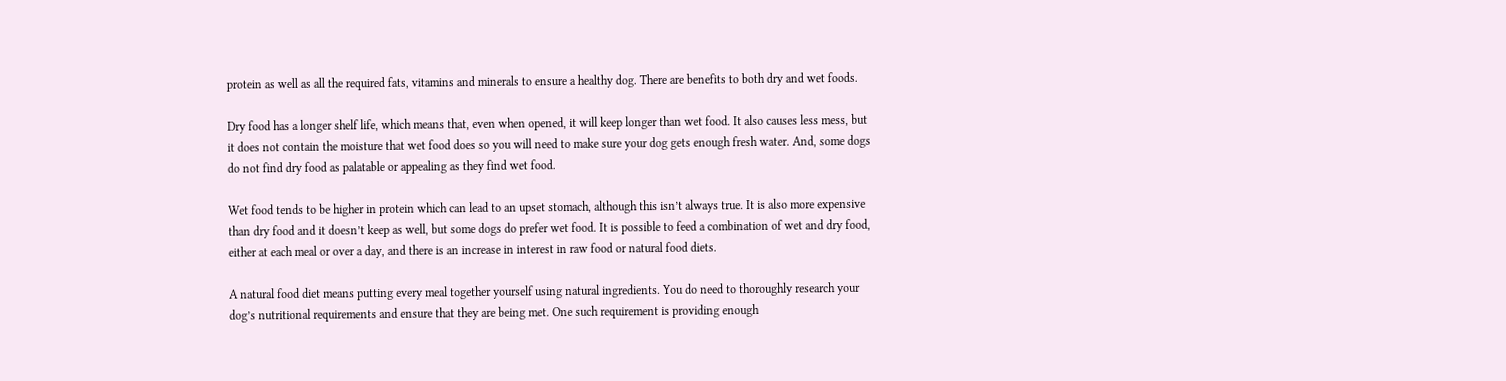protein as well as all the required fats, vitamins and minerals to ensure a healthy dog. There are benefits to both dry and wet foods.

Dry food has a longer shelf life, which means that, even when opened, it will keep longer than wet food. It also causes less mess, but it does not contain the moisture that wet food does so you will need to make sure your dog gets enough fresh water. And, some dogs do not find dry food as palatable or appealing as they find wet food.

Wet food tends to be higher in protein which can lead to an upset stomach, although this isn’t always true. It is also more expensive than dry food and it doesn’t keep as well, but some dogs do prefer wet food. It is possible to feed a combination of wet and dry food, either at each meal or over a day, and there is an increase in interest in raw food or natural food diets.

A natural food diet means putting every meal together yourself using natural ingredients. You do need to thoroughly research your dog’s nutritional requirements and ensure that they are being met. One such requirement is providing enough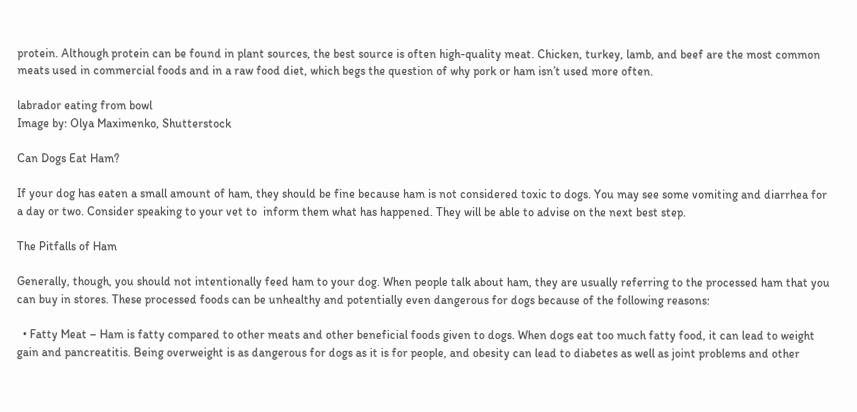protein. Although protein can be found in plant sources, the best source is often high-quality meat. Chicken, turkey, lamb, and beef are the most common meats used in commercial foods and in a raw food diet, which begs the question of why pork or ham isn’t used more often.

labrador eating from bowl
Image by: Olya Maximenko, Shutterstock

Can Dogs Eat Ham?

If your dog has eaten a small amount of ham, they should be fine because ham is not considered toxic to dogs. You may see some vomiting and diarrhea for a day or two. Consider speaking to your vet to  inform them what has happened. They will be able to advise on the next best step.

The Pitfalls of Ham

Generally, though, you should not intentionally feed ham to your dog. When people talk about ham, they are usually referring to the processed ham that you can buy in stores. These processed foods can be unhealthy and potentially even dangerous for dogs because of the following reasons:

  • Fatty Meat – Ham is fatty compared to other meats and other beneficial foods given to dogs. When dogs eat too much fatty food, it can lead to weight gain and pancreatitis. Being overweight is as dangerous for dogs as it is for people, and obesity can lead to diabetes as well as joint problems and other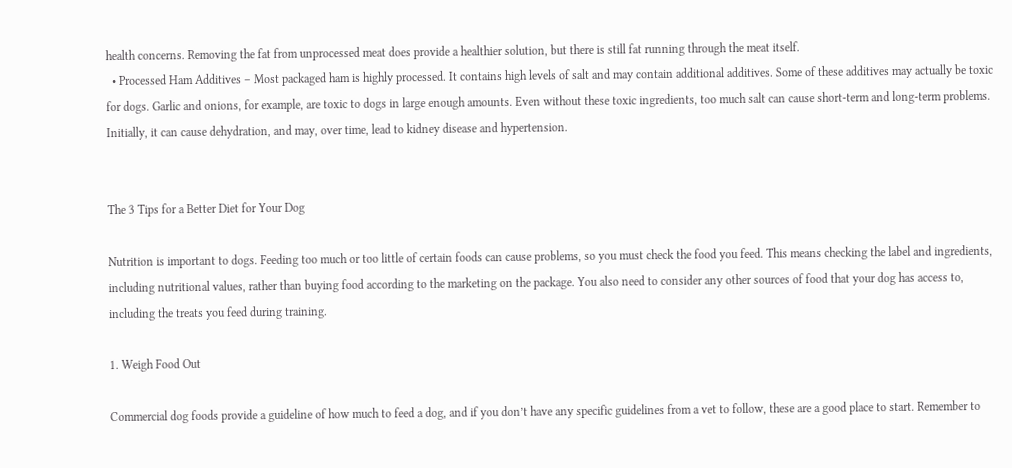health concerns. Removing the fat from unprocessed meat does provide a healthier solution, but there is still fat running through the meat itself.
  • Processed Ham Additives – Most packaged ham is highly processed. It contains high levels of salt and may contain additional additives. Some of these additives may actually be toxic for dogs. Garlic and onions, for example, are toxic to dogs in large enough amounts. Even without these toxic ingredients, too much salt can cause short-term and long-term problems. Initially, it can cause dehydration, and may, over time, lead to kidney disease and hypertension.


The 3 Tips for a Better Diet for Your Dog

Nutrition is important to dogs. Feeding too much or too little of certain foods can cause problems, so you must check the food you feed. This means checking the label and ingredients, including nutritional values, rather than buying food according to the marketing on the package. You also need to consider any other sources of food that your dog has access to, including the treats you feed during training.

1. Weigh Food Out

Commercial dog foods provide a guideline of how much to feed a dog, and if you don’t have any specific guidelines from a vet to follow, these are a good place to start. Remember to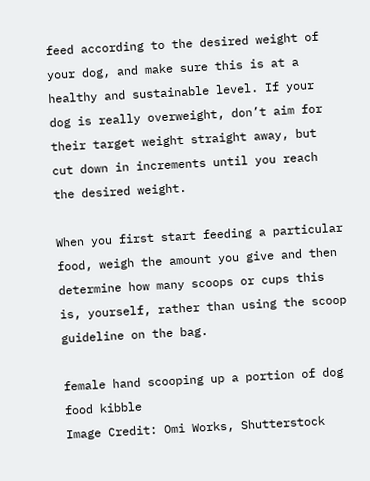feed according to the desired weight of your dog, and make sure this is at a healthy and sustainable level. If your dog is really overweight, don’t aim for their target weight straight away, but cut down in increments until you reach the desired weight.

When you first start feeding a particular food, weigh the amount you give and then determine how many scoops or cups this is, yourself, rather than using the scoop guideline on the bag.

female hand scooping up a portion of dog food kibble
Image Credit: Omi Works, Shutterstock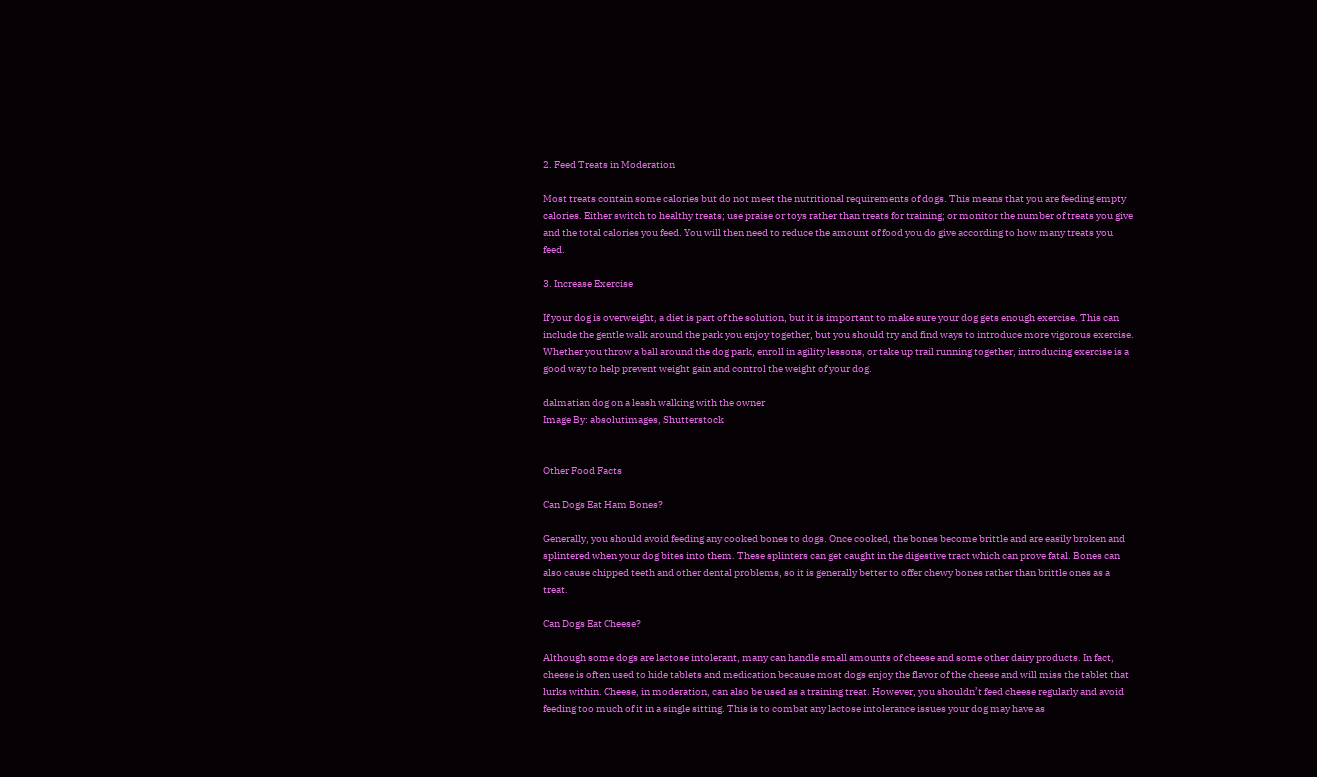2. Feed Treats in Moderation

Most treats contain some calories but do not meet the nutritional requirements of dogs. This means that you are feeding empty calories. Either switch to healthy treats; use praise or toys rather than treats for training; or monitor the number of treats you give and the total calories you feed. You will then need to reduce the amount of food you do give according to how many treats you feed.

3. Increase Exercise

If your dog is overweight, a diet is part of the solution, but it is important to make sure your dog gets enough exercise. This can include the gentle walk around the park you enjoy together, but you should try and find ways to introduce more vigorous exercise. Whether you throw a ball around the dog park, enroll in agility lessons, or take up trail running together, introducing exercise is a good way to help prevent weight gain and control the weight of your dog.

dalmatian dog on a leash walking with the owner
Image By: absolutimages, Shutterstock


Other Food Facts

Can Dogs Eat Ham Bones?

Generally, you should avoid feeding any cooked bones to dogs. Once cooked, the bones become brittle and are easily broken and splintered when your dog bites into them. These splinters can get caught in the digestive tract which can prove fatal. Bones can also cause chipped teeth and other dental problems, so it is generally better to offer chewy bones rather than brittle ones as a treat.

Can Dogs Eat Cheese?

Although some dogs are lactose intolerant, many can handle small amounts of cheese and some other dairy products. In fact, cheese is often used to hide tablets and medication because most dogs enjoy the flavor of the cheese and will miss the tablet that lurks within. Cheese, in moderation, can also be used as a training treat. However, you shouldn’t feed cheese regularly and avoid feeding too much of it in a single sitting. This is to combat any lactose intolerance issues your dog may have as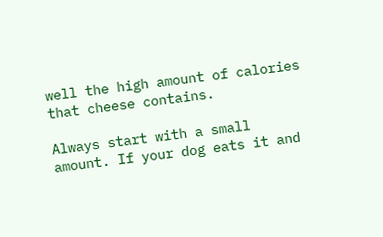well the high amount of calories that cheese contains.

Always start with a small amount. If your dog eats it and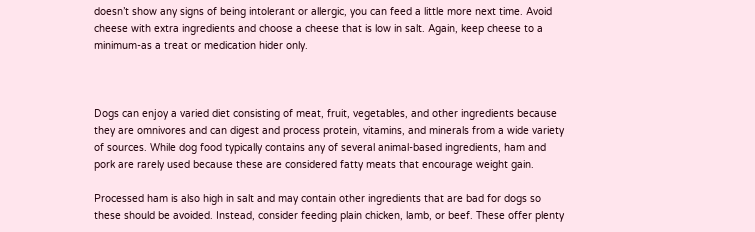doesn’t show any signs of being intolerant or allergic, you can feed a little more next time. Avoid cheese with extra ingredients and choose a cheese that is low in salt. Again, keep cheese to a minimum-as a treat or medication hider only.



Dogs can enjoy a varied diet consisting of meat, fruit, vegetables, and other ingredients because they are omnivores and can digest and process protein, vitamins, and minerals from a wide variety of sources. While dog food typically contains any of several animal-based ingredients, ham and pork are rarely used because these are considered fatty meats that encourage weight gain.

Processed ham is also high in salt and may contain other ingredients that are bad for dogs so these should be avoided. Instead, consider feeding plain chicken, lamb, or beef. These offer plenty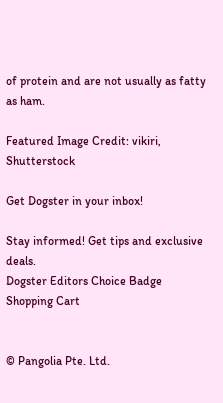of protein and are not usually as fatty as ham.

Featured Image Credit: vikiri, Shutterstock

Get Dogster in your inbox!

Stay informed! Get tips and exclusive deals.
Dogster Editors Choice Badge
Shopping Cart


© Pangolia Pte. Ltd.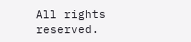All rights reserved.